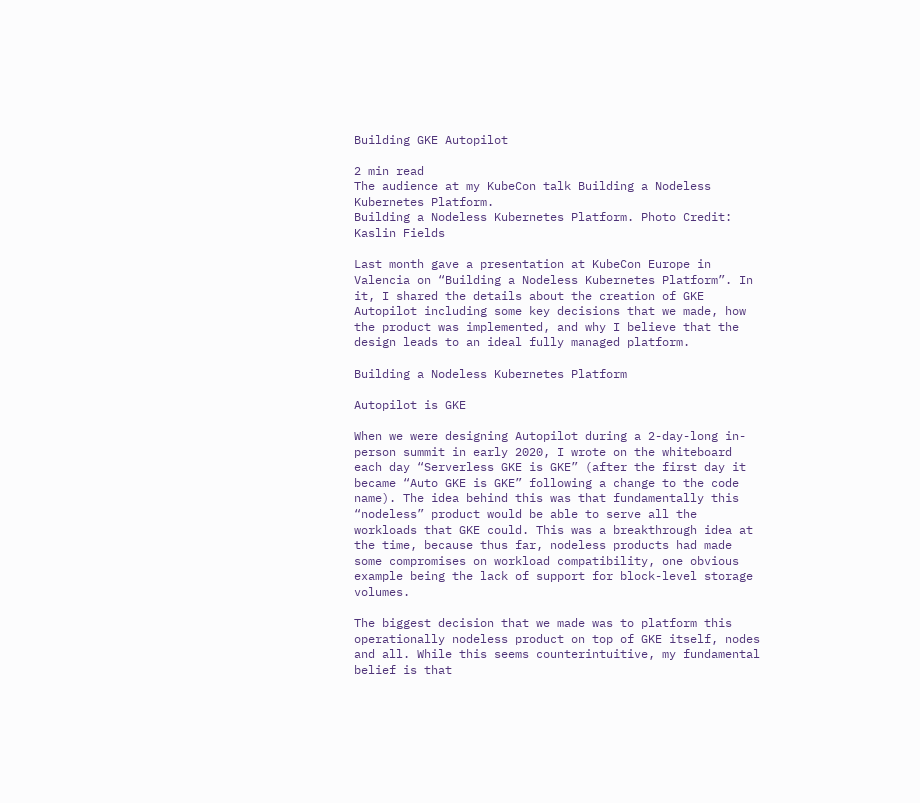Building GKE Autopilot

2 min read
The audience at my KubeCon talk Building a Nodeless Kubernetes Platform.
Building a Nodeless Kubernetes Platform. Photo Credit: Kaslin Fields

Last month gave a presentation at KubeCon Europe in Valencia on “Building a Nodeless Kubernetes Platform”. In it, I shared the details about the creation of GKE Autopilot including some key decisions that we made, how the product was implemented, and why I believe that the design leads to an ideal fully managed platform.

Building a Nodeless Kubernetes Platform

Autopilot is GKE

When we were designing Autopilot during a 2-day-long in-person summit in early 2020, I wrote on the whiteboard each day “Serverless GKE is GKE” (after the first day it became “Auto GKE is GKE” following a change to the code name). The idea behind this was that fundamentally this “nodeless” product would be able to serve all the workloads that GKE could. This was a breakthrough idea at the time, because thus far, nodeless products had made some compromises on workload compatibility, one obvious example being the lack of support for block-level storage volumes.

The biggest decision that we made was to platform this operationally nodeless product on top of GKE itself, nodes and all. While this seems counterintuitive, my fundamental belief is that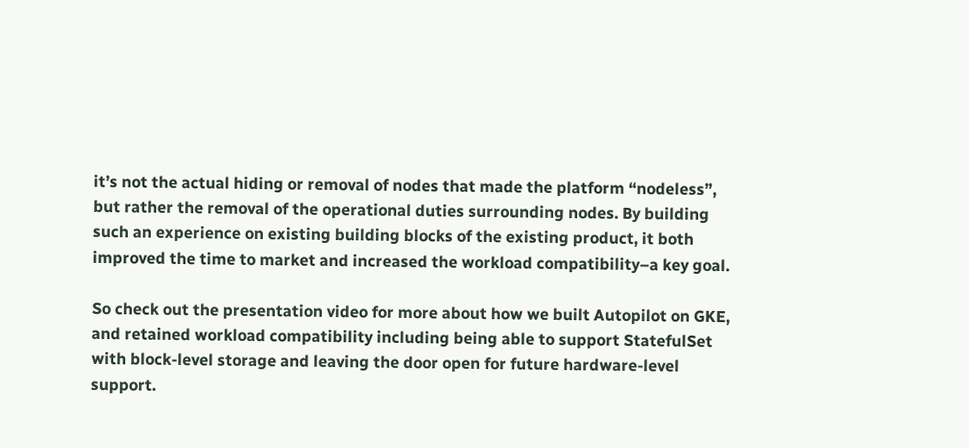it’s not the actual hiding or removal of nodes that made the platform “nodeless”, but rather the removal of the operational duties surrounding nodes. By building such an experience on existing building blocks of the existing product, it both improved the time to market and increased the workload compatibility–a key goal.

So check out the presentation video for more about how we built Autopilot on GKE, and retained workload compatibility including being able to support StatefulSet with block-level storage and leaving the door open for future hardware-level support.